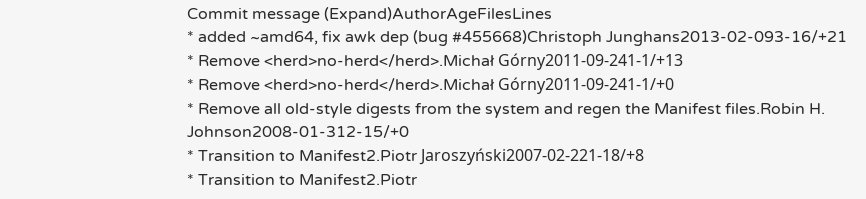Commit message (Expand)AuthorAgeFilesLines
* added ~amd64, fix awk dep (bug #455668)Christoph Junghans2013-02-093-16/+21
* Remove <herd>no-herd</herd>.Michał Górny2011-09-241-1/+13
* Remove <herd>no-herd</herd>.Michał Górny2011-09-241-1/+0
* Remove all old-style digests from the system and regen the Manifest files.Robin H. Johnson2008-01-312-15/+0
* Transition to Manifest2.Piotr Jaroszyński2007-02-221-18/+8
* Transition to Manifest2.Piotr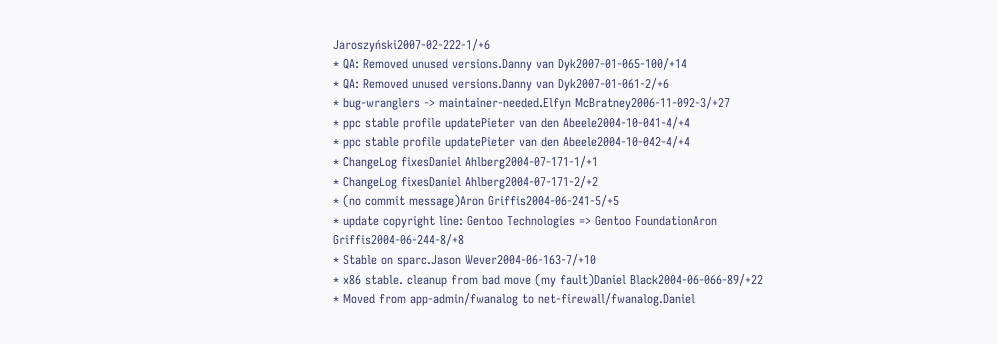Jaroszyński2007-02-222-1/+6
* QA: Removed unused versions.Danny van Dyk2007-01-065-100/+14
* QA: Removed unused versions.Danny van Dyk2007-01-061-2/+6
* bug-wranglers -> maintainer-needed.Elfyn McBratney2006-11-092-3/+27
* ppc stable profile updatePieter van den Abeele2004-10-041-4/+4
* ppc stable profile updatePieter van den Abeele2004-10-042-4/+4
* ChangeLog fixesDaniel Ahlberg2004-07-171-1/+1
* ChangeLog fixesDaniel Ahlberg2004-07-171-2/+2
* (no commit message)Aron Griffis2004-06-241-5/+5
* update copyright line: Gentoo Technologies => Gentoo FoundationAron Griffis2004-06-244-8/+8
* Stable on sparc.Jason Wever2004-06-163-7/+10
* x86 stable. cleanup from bad move (my fault)Daniel Black2004-06-066-89/+22
* Moved from app-admin/fwanalog to net-firewall/fwanalog.Daniel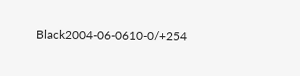Black2004-06-0610-0/+254